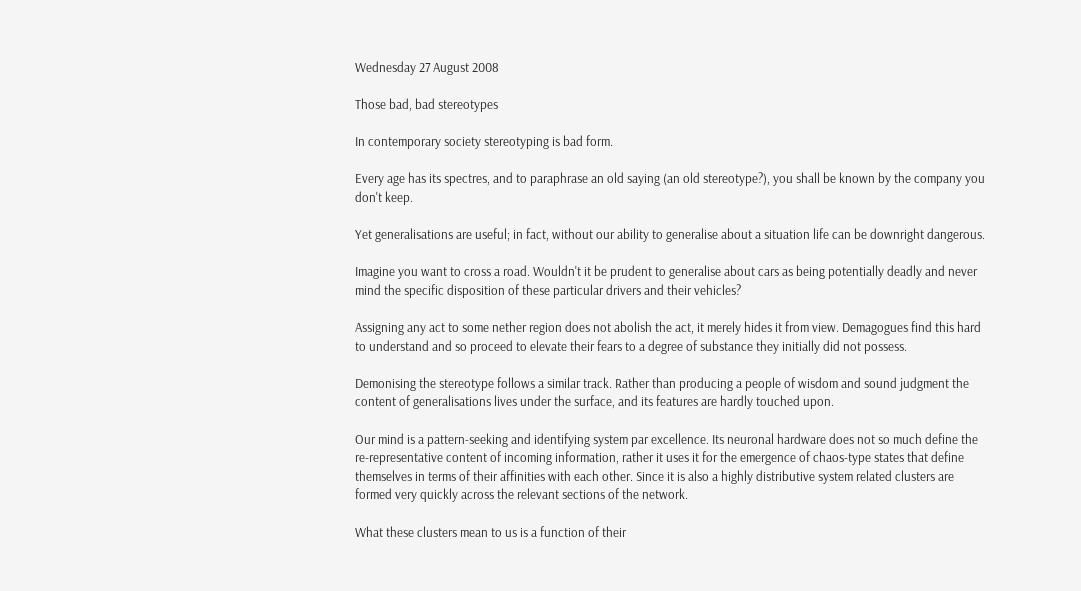Wednesday 27 August 2008

Those bad, bad stereotypes

In contemporary society stereotyping is bad form.

Every age has its spectres, and to paraphrase an old saying (an old stereotype?), you shall be known by the company you don't keep.

Yet generalisations are useful; in fact, without our ability to generalise about a situation life can be downright dangerous.

Imagine you want to cross a road. Wouldn't it be prudent to generalise about cars as being potentially deadly and never mind the specific disposition of these particular drivers and their vehicles?

Assigning any act to some nether region does not abolish the act, it merely hides it from view. Demagogues find this hard to understand and so proceed to elevate their fears to a degree of substance they initially did not possess.

Demonising the stereotype follows a similar track. Rather than producing a people of wisdom and sound judgment the content of generalisations lives under the surface, and its features are hardly touched upon.

Our mind is a pattern-seeking and identifying system par excellence. Its neuronal hardware does not so much define the re-representative content of incoming information, rather it uses it for the emergence of chaos-type states that define themselves in terms of their affinities with each other. Since it is also a highly distributive system related clusters are formed very quickly across the relevant sections of the network.

What these clusters mean to us is a function of their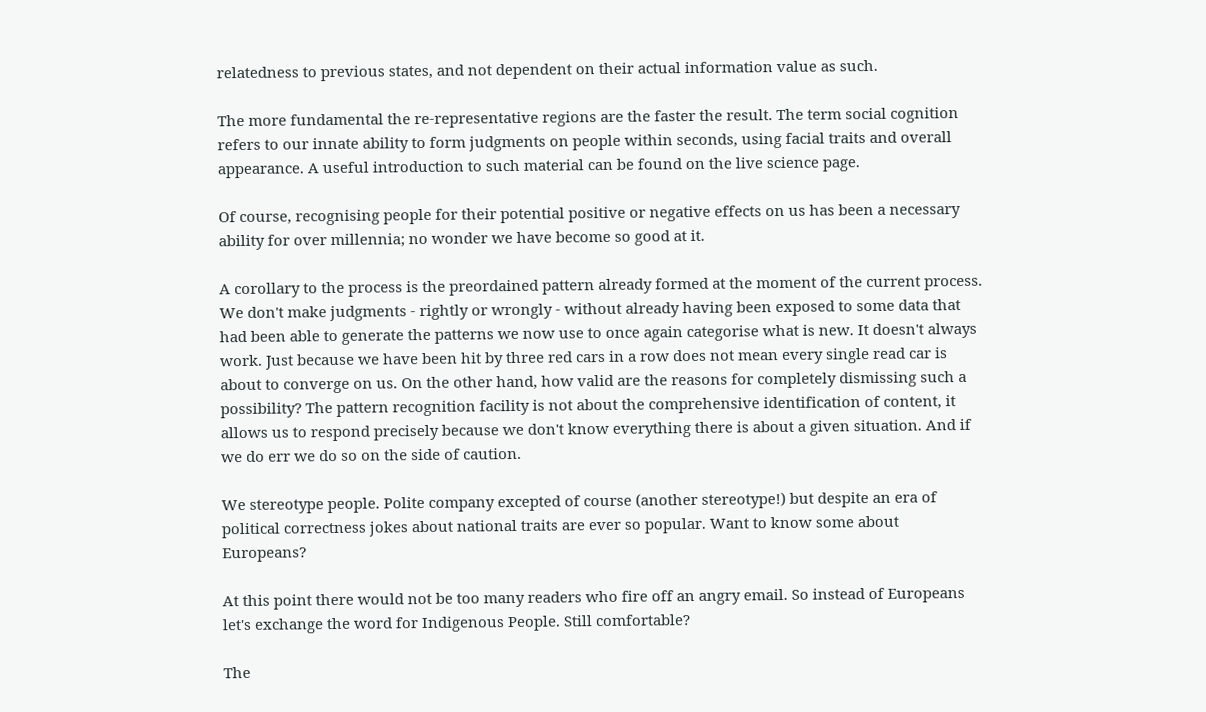relatedness to previous states, and not dependent on their actual information value as such.

The more fundamental the re-representative regions are the faster the result. The term social cognition refers to our innate ability to form judgments on people within seconds, using facial traits and overall appearance. A useful introduction to such material can be found on the live science page.

Of course, recognising people for their potential positive or negative effects on us has been a necessary ability for over millennia; no wonder we have become so good at it.

A corollary to the process is the preordained pattern already formed at the moment of the current process. We don't make judgments - rightly or wrongly - without already having been exposed to some data that had been able to generate the patterns we now use to once again categorise what is new. It doesn't always work. Just because we have been hit by three red cars in a row does not mean every single read car is about to converge on us. On the other hand, how valid are the reasons for completely dismissing such a possibility? The pattern recognition facility is not about the comprehensive identification of content, it allows us to respond precisely because we don't know everything there is about a given situation. And if we do err we do so on the side of caution.

We stereotype people. Polite company excepted of course (another stereotype!) but despite an era of political correctness jokes about national traits are ever so popular. Want to know some about Europeans?

At this point there would not be too many readers who fire off an angry email. So instead of Europeans let's exchange the word for Indigenous People. Still comfortable?

The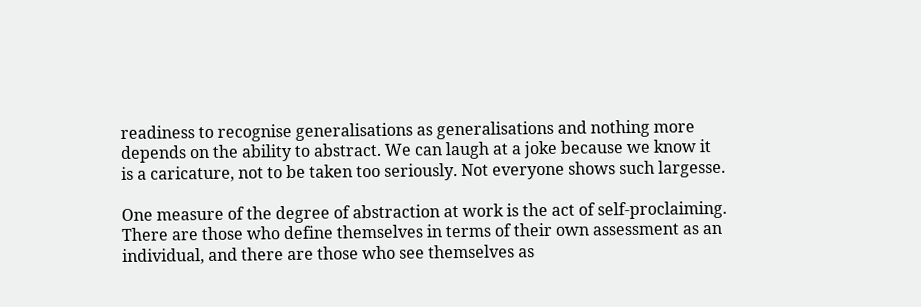readiness to recognise generalisations as generalisations and nothing more depends on the ability to abstract. We can laugh at a joke because we know it is a caricature, not to be taken too seriously. Not everyone shows such largesse.

One measure of the degree of abstraction at work is the act of self-proclaiming. There are those who define themselves in terms of their own assessment as an individual, and there are those who see themselves as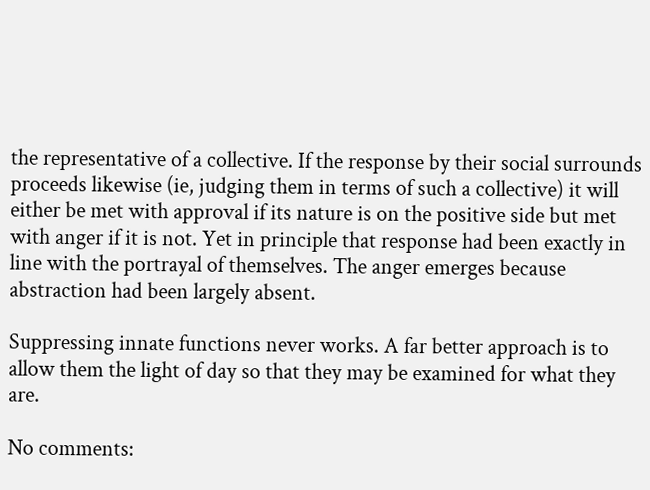the representative of a collective. If the response by their social surrounds proceeds likewise (ie, judging them in terms of such a collective) it will either be met with approval if its nature is on the positive side but met with anger if it is not. Yet in principle that response had been exactly in line with the portrayal of themselves. The anger emerges because abstraction had been largely absent.

Suppressing innate functions never works. A far better approach is to allow them the light of day so that they may be examined for what they are.

No comments: